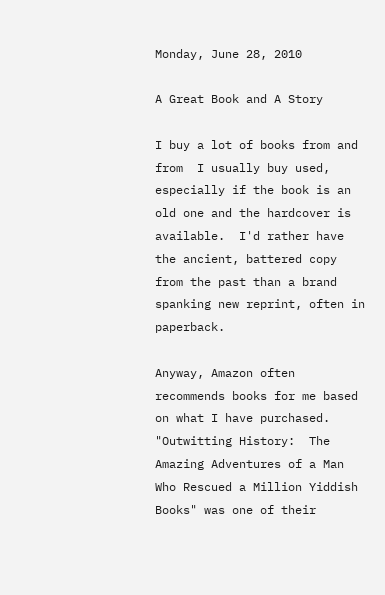Monday, June 28, 2010

A Great Book and A Story

I buy a lot of books from and from  I usually buy used, especially if the book is an old one and the hardcover is available.  I'd rather have the ancient, battered copy from the past than a brand spanking new reprint, often in paperback.

Anyway, Amazon often recommends books for me based on what I have purchased.  "Outwitting History:  The Amazing Adventures of a Man Who Rescued a Million Yiddish Books" was one of their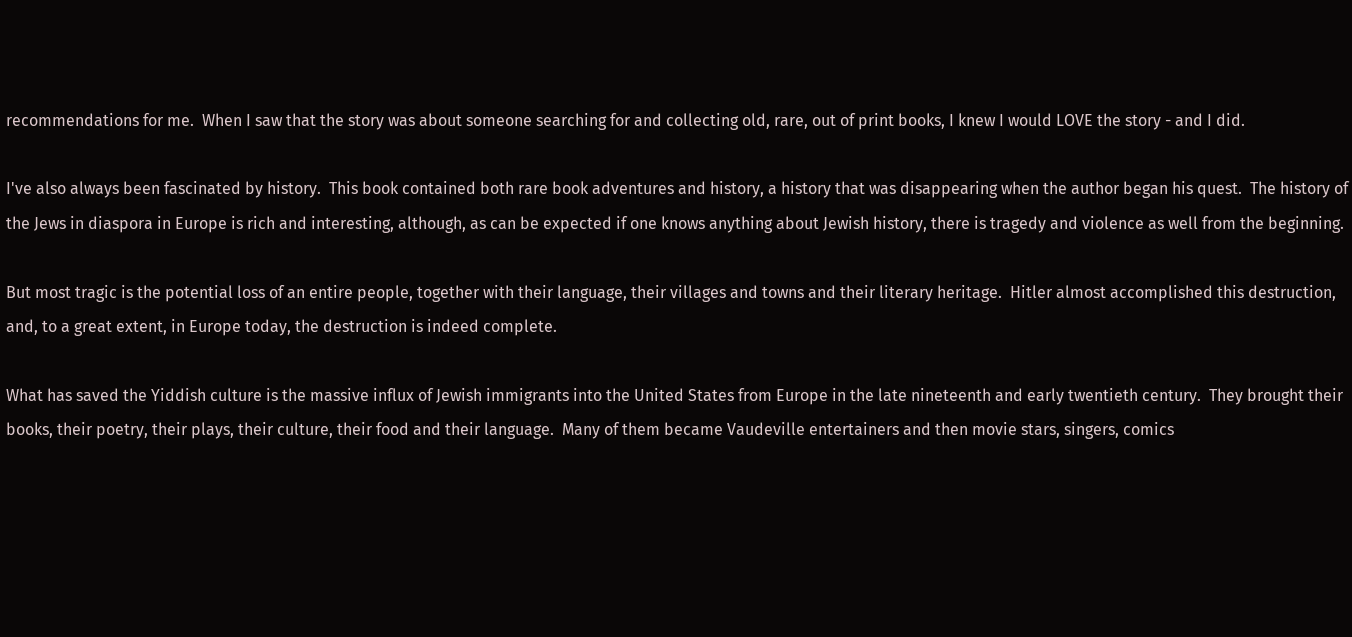recommendations for me.  When I saw that the story was about someone searching for and collecting old, rare, out of print books, I knew I would LOVE the story - and I did.

I've also always been fascinated by history.  This book contained both rare book adventures and history, a history that was disappearing when the author began his quest.  The history of the Jews in diaspora in Europe is rich and interesting, although, as can be expected if one knows anything about Jewish history, there is tragedy and violence as well from the beginning.

But most tragic is the potential loss of an entire people, together with their language, their villages and towns and their literary heritage.  Hitler almost accomplished this destruction, and, to a great extent, in Europe today, the destruction is indeed complete.

What has saved the Yiddish culture is the massive influx of Jewish immigrants into the United States from Europe in the late nineteenth and early twentieth century.  They brought their books, their poetry, their plays, their culture, their food and their language.  Many of them became Vaudeville entertainers and then movie stars, singers, comics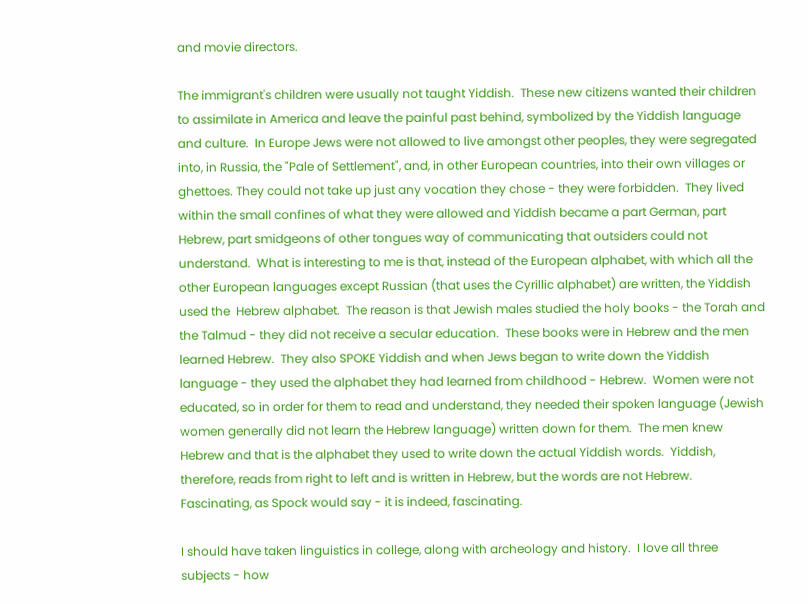and movie directors.

The immigrant's children were usually not taught Yiddish.  These new citizens wanted their children to assimilate in America and leave the painful past behind, symbolized by the Yiddish language and culture.  In Europe Jews were not allowed to live amongst other peoples, they were segregated into, in Russia, the "Pale of Settlement", and, in other European countries, into their own villages or ghettoes. They could not take up just any vocation they chose - they were forbidden.  They lived within the small confines of what they were allowed and Yiddish became a part German, part Hebrew, part smidgeons of other tongues way of communicating that outsiders could not understand.  What is interesting to me is that, instead of the European alphabet, with which all the other European languages except Russian (that uses the Cyrillic alphabet) are written, the Yiddish used the  Hebrew alphabet.  The reason is that Jewish males studied the holy books - the Torah and the Talmud - they did not receive a secular education.  These books were in Hebrew and the men learned Hebrew.  They also SPOKE Yiddish and when Jews began to write down the Yiddish language - they used the alphabet they had learned from childhood - Hebrew.  Women were not educated, so in order for them to read and understand, they needed their spoken language (Jewish women generally did not learn the Hebrew language) written down for them.  The men knew Hebrew and that is the alphabet they used to write down the actual Yiddish words.  Yiddish, therefore, reads from right to left and is written in Hebrew, but the words are not Hebrew.  Fascinating, as Spock would say - it is indeed, fascinating.

I should have taken linguistics in college, along with archeology and history.  I love all three subjects - how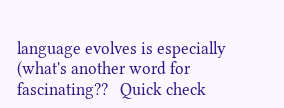language evolves is especially (what's another word for fascinating??   Quick check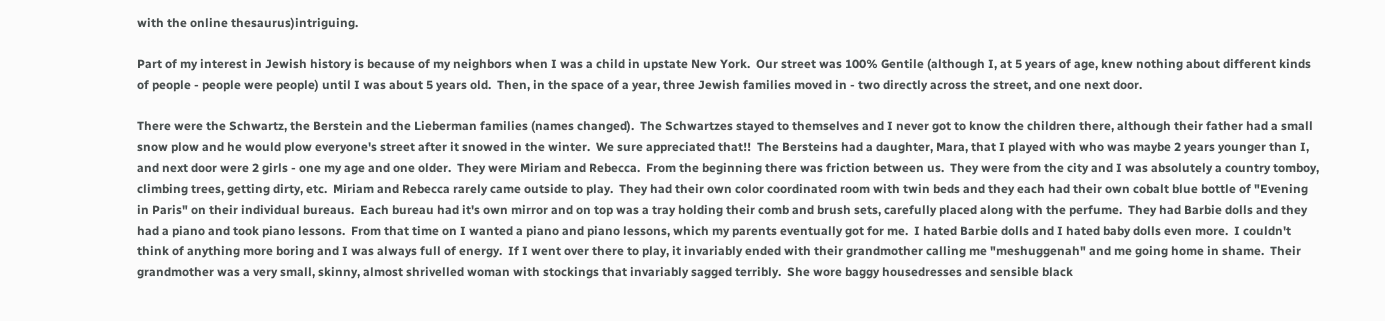with the online thesaurus)intriguing.

Part of my interest in Jewish history is because of my neighbors when I was a child in upstate New York.  Our street was 100% Gentile (although I, at 5 years of age, knew nothing about different kinds of people - people were people) until I was about 5 years old.  Then, in the space of a year, three Jewish families moved in - two directly across the street, and one next door.

There were the Schwartz, the Berstein and the Lieberman families (names changed).  The Schwartzes stayed to themselves and I never got to know the children there, although their father had a small snow plow and he would plow everyone's street after it snowed in the winter.  We sure appreciated that!!  The Bersteins had a daughter, Mara, that I played with who was maybe 2 years younger than I, and next door were 2 girls - one my age and one older.  They were Miriam and Rebecca.  From the beginning there was friction between us.  They were from the city and I was absolutely a country tomboy, climbing trees, getting dirty, etc.  Miriam and Rebecca rarely came outside to play.  They had their own color coordinated room with twin beds and they each had their own cobalt blue bottle of "Evening in Paris" on their individual bureaus.  Each bureau had it's own mirror and on top was a tray holding their comb and brush sets, carefully placed along with the perfume.  They had Barbie dolls and they had a piano and took piano lessons.  From that time on I wanted a piano and piano lessons, which my parents eventually got for me.  I hated Barbie dolls and I hated baby dolls even more.  I couldn't think of anything more boring and I was always full of energy.  If I went over there to play, it invariably ended with their grandmother calling me "meshuggenah" and me going home in shame.  Their grandmother was a very small, skinny, almost shrivelled woman with stockings that invariably sagged terribly.  She wore baggy housedresses and sensible black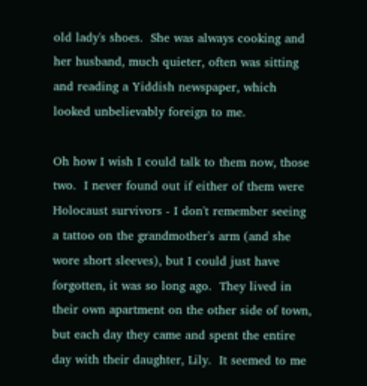old lady's shoes.  She was always cooking and her husband, much quieter, often was sitting and reading a Yiddish newspaper, which looked unbelievably foreign to me.

Oh how I wish I could talk to them now, those two.  I never found out if either of them were Holocaust survivors - I don't remember seeing a tattoo on the grandmother's arm (and she wore short sleeves), but I could just have forgotten, it was so long ago.  They lived in their own apartment on the other side of town, but each day they came and spent the entire day with their daughter, Lily.  It seemed to me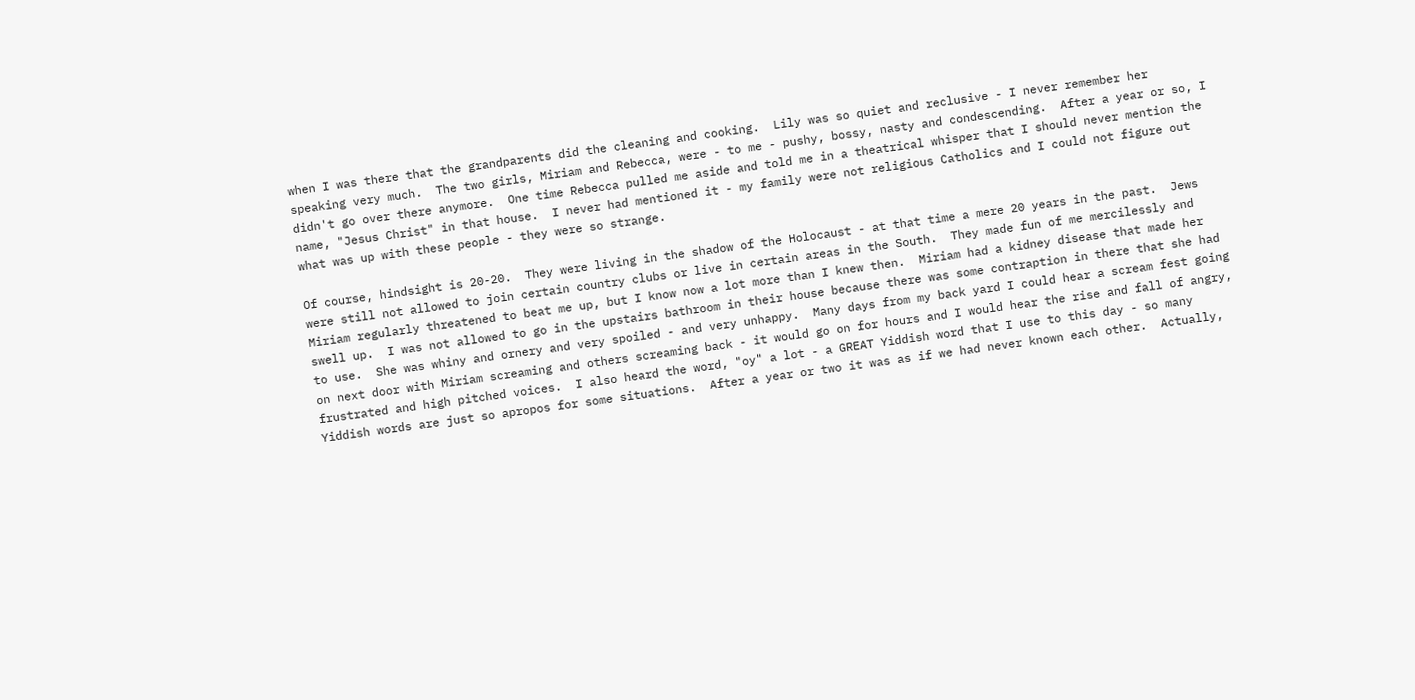when I was there that the grandparents did the cleaning and cooking.  Lily was so quiet and reclusive - I never remember her speaking very much.  The two girls, Miriam and Rebecca, were - to me - pushy, bossy, nasty and condescending.  After a year or so, I didn't go over there anymore.  One time Rebecca pulled me aside and told me in a theatrical whisper that I should never mention the name, "Jesus Christ" in that house.  I never had mentioned it - my family were not religious Catholics and I could not figure out what was up with these people - they were so strange.

Of course, hindsight is 20-20.  They were living in the shadow of the Holocaust - at that time a mere 20 years in the past.  Jews were still not allowed to join certain country clubs or live in certain areas in the South.  They made fun of me mercilessly and Miriam regularly threatened to beat me up, but I know now a lot more than I knew then.  Miriam had a kidney disease that made her swell up.  I was not allowed to go in the upstairs bathroom in their house because there was some contraption in there that she had to use.  She was whiny and ornery and very spoiled - and very unhappy.  Many days from my back yard I could hear a scream fest going on next door with Miriam screaming and others screaming back - it would go on for hours and I would hear the rise and fall of angry, frustrated and high pitched voices.  I also heard the word, "oy" a lot - a GREAT Yiddish word that I use to this day - so many Yiddish words are just so apropos for some situations.  After a year or two it was as if we had never known each other.  Actually,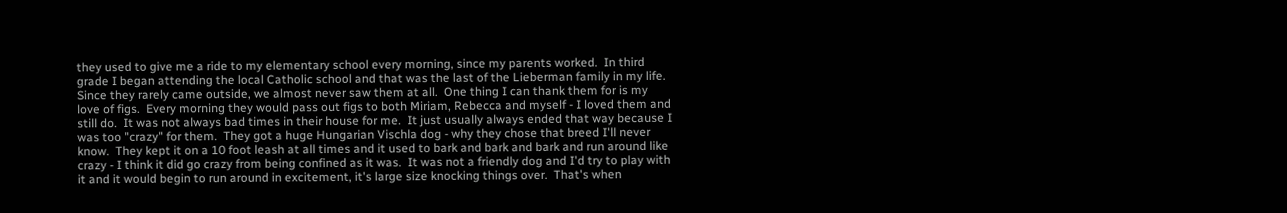they used to give me a ride to my elementary school every morning, since my parents worked.  In third grade I began attending the local Catholic school and that was the last of the Lieberman family in my life.  Since they rarely came outside, we almost never saw them at all.  One thing I can thank them for is my love of figs.  Every morning they would pass out figs to both Miriam, Rebecca and myself - I loved them and still do.  It was not always bad times in their house for me.  It just usually always ended that way because I was too "crazy" for them.  They got a huge Hungarian Vischla dog - why they chose that breed I'll never know.  They kept it on a 10 foot leash at all times and it used to bark and bark and bark and run around like crazy - I think it did go crazy from being confined as it was.  It was not a friendly dog and I'd try to play with it and it would begin to run around in excitement, it's large size knocking things over.  That's when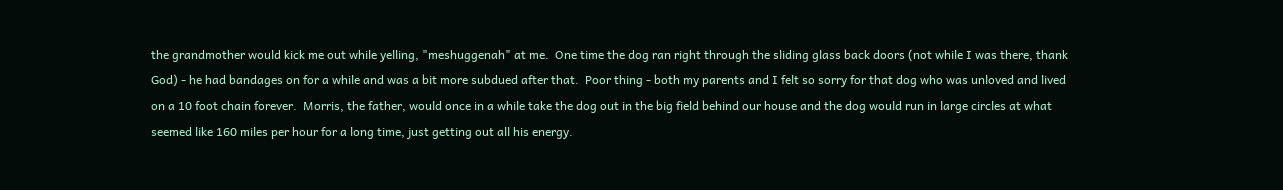the grandmother would kick me out while yelling, "meshuggenah" at me.  One time the dog ran right through the sliding glass back doors (not while I was there, thank God) - he had bandages on for a while and was a bit more subdued after that.  Poor thing - both my parents and I felt so sorry for that dog who was unloved and lived on a 10 foot chain forever.  Morris, the father, would once in a while take the dog out in the big field behind our house and the dog would run in large circles at what seemed like 160 miles per hour for a long time, just getting out all his energy.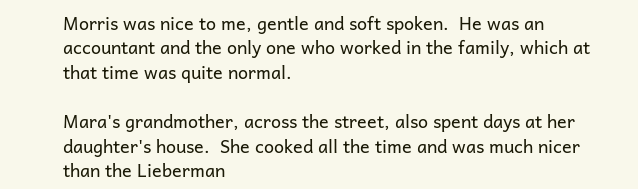Morris was nice to me, gentle and soft spoken.  He was an accountant and the only one who worked in the family, which at that time was quite normal.

Mara's grandmother, across the street, also spent days at her daughter's house.  She cooked all the time and was much nicer than the Lieberman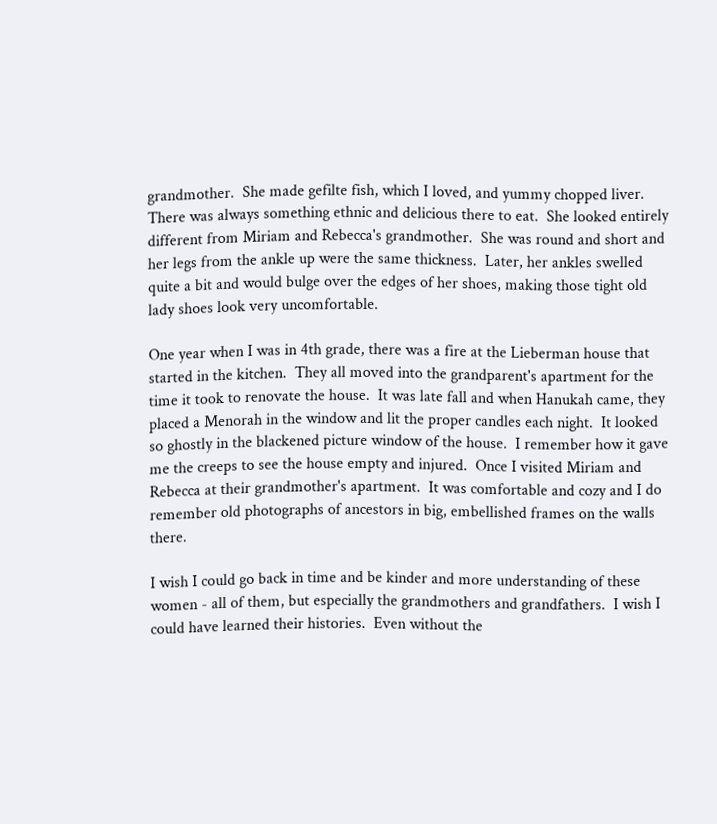grandmother.  She made gefilte fish, which I loved, and yummy chopped liver.  There was always something ethnic and delicious there to eat.  She looked entirely different from Miriam and Rebecca's grandmother.  She was round and short and her legs from the ankle up were the same thickness.  Later, her ankles swelled quite a bit and would bulge over the edges of her shoes, making those tight old lady shoes look very uncomfortable.

One year when I was in 4th grade, there was a fire at the Lieberman house that started in the kitchen.  They all moved into the grandparent's apartment for the time it took to renovate the house.  It was late fall and when Hanukah came, they placed a Menorah in the window and lit the proper candles each night.  It looked so ghostly in the blackened picture window of the house.  I remember how it gave me the creeps to see the house empty and injured.  Once I visited Miriam and Rebecca at their grandmother's apartment.  It was comfortable and cozy and I do remember old photographs of ancestors in big, embellished frames on the walls there.

I wish I could go back in time and be kinder and more understanding of these women - all of them, but especially the grandmothers and grandfathers.  I wish I could have learned their histories.  Even without the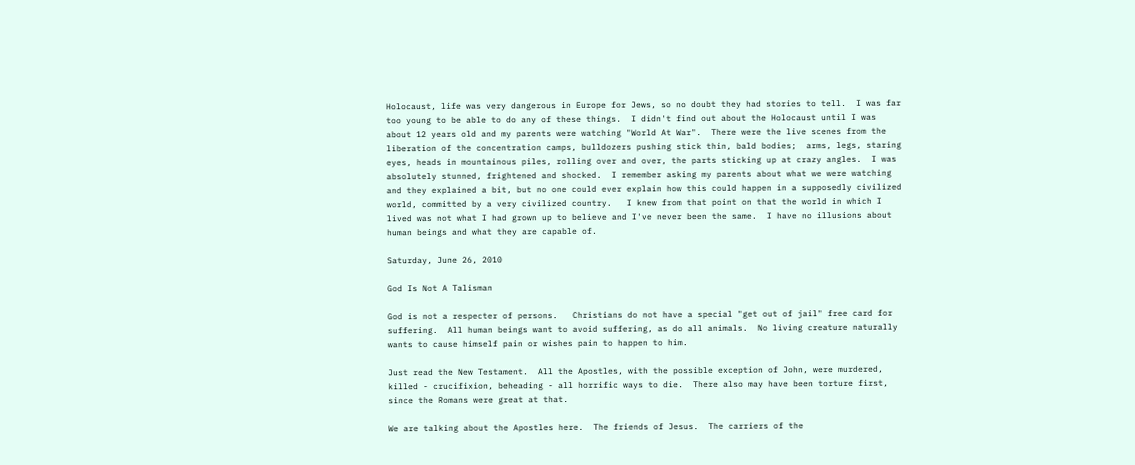Holocaust, life was very dangerous in Europe for Jews, so no doubt they had stories to tell.  I was far too young to be able to do any of these things.  I didn't find out about the Holocaust until I was about 12 years old and my parents were watching "World At War".  There were the live scenes from the liberation of the concentration camps, bulldozers pushing stick thin, bald bodies;  arms, legs, staring eyes, heads in mountainous piles, rolling over and over, the parts sticking up at crazy angles.  I was absolutely stunned, frightened and shocked.  I remember asking my parents about what we were watching and they explained a bit, but no one could ever explain how this could happen in a supposedly civilized world, committed by a very civilized country.   I knew from that point on that the world in which I lived was not what I had grown up to believe and I've never been the same.  I have no illusions about human beings and what they are capable of.

Saturday, June 26, 2010

God Is Not A Talisman

God is not a respecter of persons.   Christians do not have a special "get out of jail" free card for suffering.  All human beings want to avoid suffering, as do all animals.  No living creature naturally wants to cause himself pain or wishes pain to happen to him.

Just read the New Testament.  All the Apostles, with the possible exception of John, were murdered, killed - crucifixion, beheading - all horrific ways to die.  There also may have been torture first, since the Romans were great at that.

We are talking about the Apostles here.  The friends of Jesus.  The carriers of the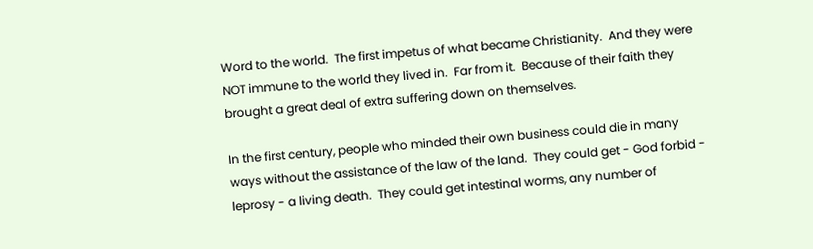Word to the world.  The first impetus of what became Christianity.  And they were NOT immune to the world they lived in.  Far from it.  Because of their faith they brought a great deal of extra suffering down on themselves.

In the first century, people who minded their own business could die in many ways without the assistance of the law of the land.  They could get - God forbid - leprosy - a living death.  They could get intestinal worms, any number of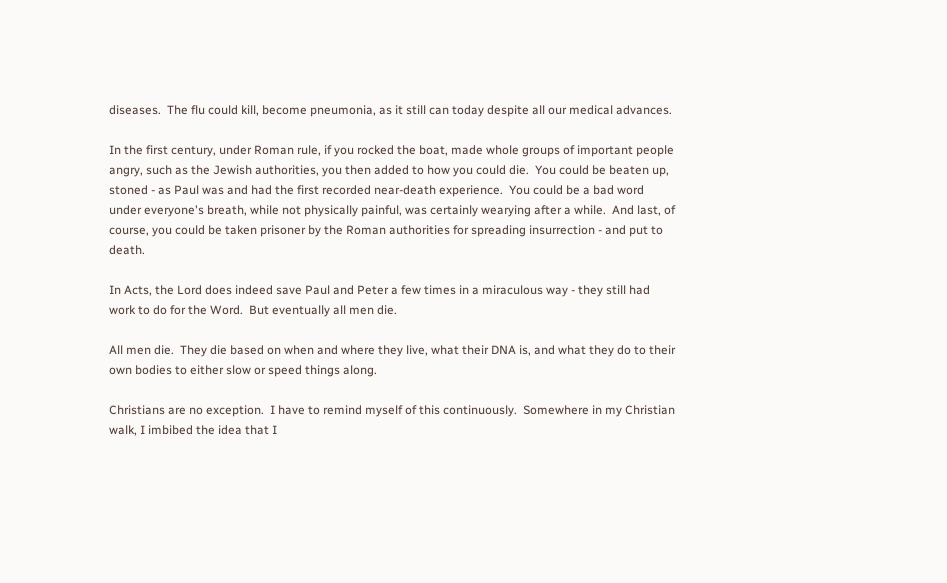diseases.  The flu could kill, become pneumonia, as it still can today despite all our medical advances.

In the first century, under Roman rule, if you rocked the boat, made whole groups of important people angry, such as the Jewish authorities, you then added to how you could die.  You could be beaten up, stoned - as Paul was and had the first recorded near-death experience.  You could be a bad word under everyone's breath, while not physically painful, was certainly wearying after a while.  And last, of course, you could be taken prisoner by the Roman authorities for spreading insurrection - and put to death.

In Acts, the Lord does indeed save Paul and Peter a few times in a miraculous way - they still had work to do for the Word.  But eventually all men die.

All men die.  They die based on when and where they live, what their DNA is, and what they do to their own bodies to either slow or speed things along.

Christians are no exception.  I have to remind myself of this continuously.  Somewhere in my Christian walk, I imbibed the idea that I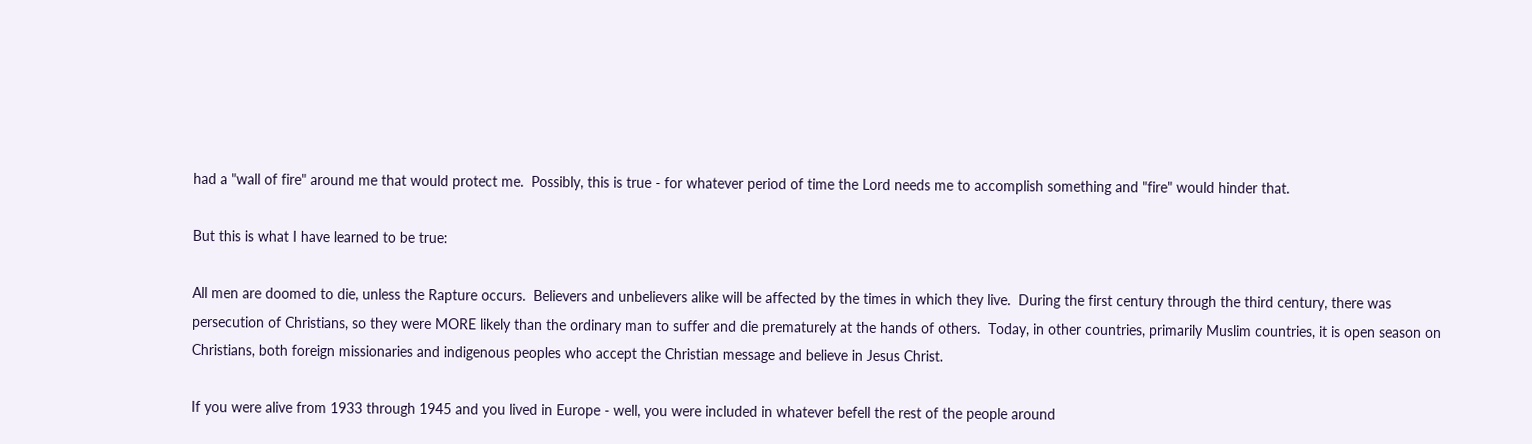had a "wall of fire" around me that would protect me.  Possibly, this is true - for whatever period of time the Lord needs me to accomplish something and "fire" would hinder that.

But this is what I have learned to be true:

All men are doomed to die, unless the Rapture occurs.  Believers and unbelievers alike will be affected by the times in which they live.  During the first century through the third century, there was persecution of Christians, so they were MORE likely than the ordinary man to suffer and die prematurely at the hands of others.  Today, in other countries, primarily Muslim countries, it is open season on Christians, both foreign missionaries and indigenous peoples who accept the Christian message and believe in Jesus Christ.

If you were alive from 1933 through 1945 and you lived in Europe - well, you were included in whatever befell the rest of the people around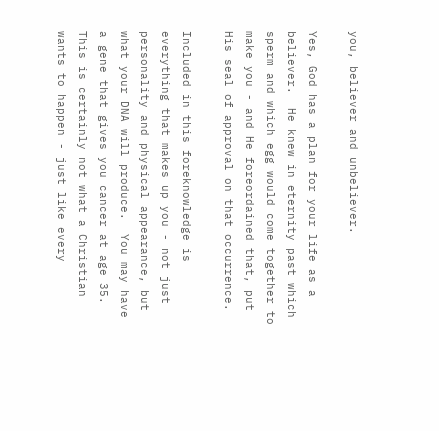you, believer and unbeliever.

Yes, God has a plan for your life as a believer.  He knew in eternity past which sperm and which egg would come together to make you - and He foreordained that, put His seal of approval on that occurrence.

Included in this foreknowledge is everything that makes up you - not just personality and physical appearance, but what your DNA will produce.  You may have a gene that gives you cancer at age 35.  This is certainly not what a Christian wants to happen - just like every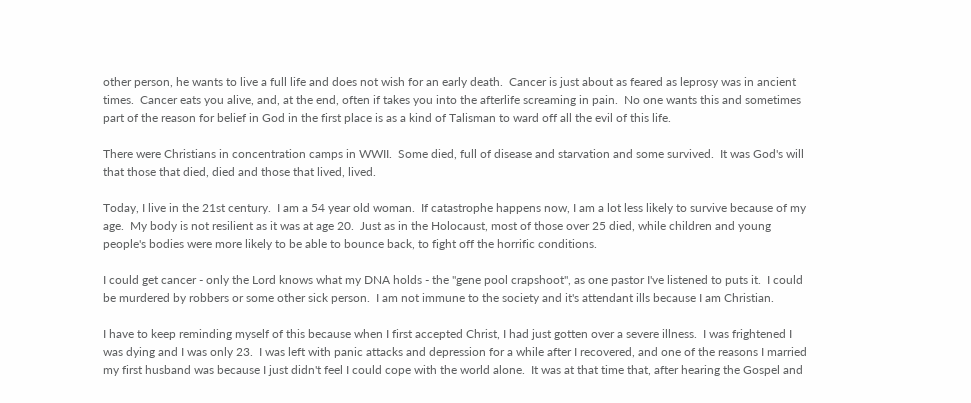other person, he wants to live a full life and does not wish for an early death.  Cancer is just about as feared as leprosy was in ancient times.  Cancer eats you alive, and, at the end, often if takes you into the afterlife screaming in pain.  No one wants this and sometimes part of the reason for belief in God in the first place is as a kind of Talisman to ward off all the evil of this life.

There were Christians in concentration camps in WWII.  Some died, full of disease and starvation and some survived.  It was God's will that those that died, died and those that lived, lived.

Today, I live in the 21st century.  I am a 54 year old woman.  If catastrophe happens now, I am a lot less likely to survive because of my age.  My body is not resilient as it was at age 20.  Just as in the Holocaust, most of those over 25 died, while children and young people's bodies were more likely to be able to bounce back, to fight off the horrific conditions.

I could get cancer - only the Lord knows what my DNA holds - the "gene pool crapshoot", as one pastor I've listened to puts it.  I could be murdered by robbers or some other sick person.  I am not immune to the society and it's attendant ills because I am Christian.

I have to keep reminding myself of this because when I first accepted Christ, I had just gotten over a severe illness.  I was frightened I was dying and I was only 23.  I was left with panic attacks and depression for a while after I recovered, and one of the reasons I married my first husband was because I just didn't feel I could cope with the world alone.  It was at that time that, after hearing the Gospel and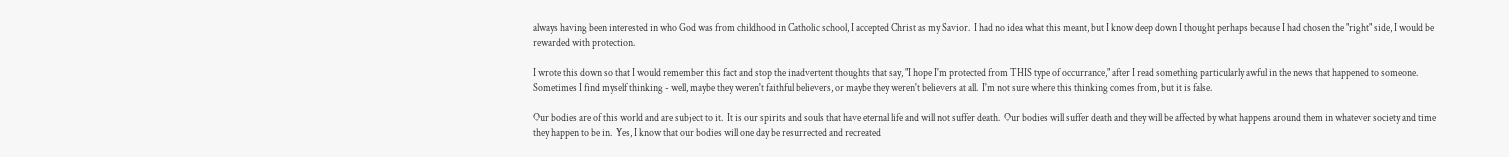always having been interested in who God was from childhood in Catholic school, I accepted Christ as my Savior.  I had no idea what this meant, but I know deep down I thought perhaps because I had chosen the "right" side, I would be rewarded with protection.

I wrote this down so that I would remember this fact and stop the inadvertent thoughts that say, "I hope I'm protected from THIS type of occurrance," after I read something particularly awful in the news that happened to someone.  Sometimes I find myself thinking - well, maybe they weren't faithful believers, or maybe they weren't believers at all.  I'm not sure where this thinking comes from, but it is false.

Our bodies are of this world and are subject to it.  It is our spirits and souls that have eternal life and will not suffer death.  Our bodies will suffer death and they will be affected by what happens around them in whatever society and time they happen to be in.  Yes, I know that our bodies will one day be resurrected and recreated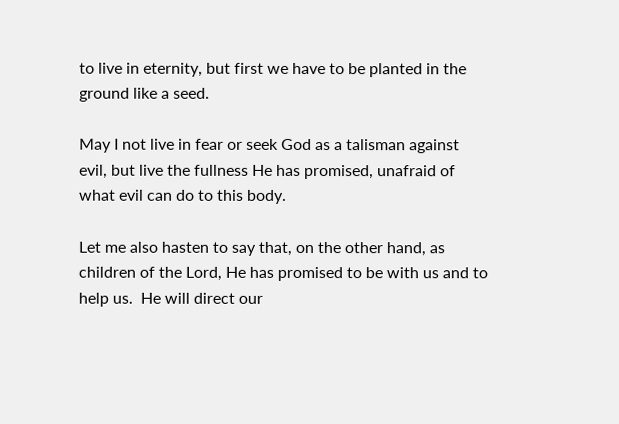to live in eternity, but first we have to be planted in the ground like a seed.

May I not live in fear or seek God as a talisman against evil, but live the fullness He has promised, unafraid of what evil can do to this body.

Let me also hasten to say that, on the other hand, as children of the Lord, He has promised to be with us and to help us.  He will direct our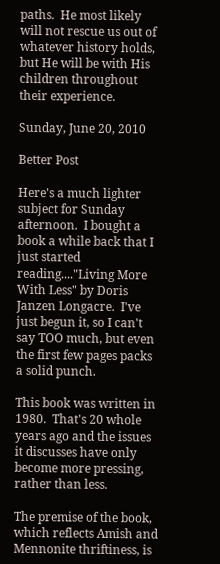paths.  He most likely will not rescue us out of whatever history holds, but He will be with His children throughout their experience.

Sunday, June 20, 2010

Better Post

Here's a much lighter subject for Sunday afternoon.  I bought a book a while back that I just started reading...."Living More With Less" by Doris Janzen Longacre.  I've just begun it, so I can't say TOO much, but even the first few pages packs a solid punch.

This book was written in 1980.  That's 20 whole years ago and the issues it discusses have only become more pressing, rather than less.

The premise of the book, which reflects Amish and Mennonite thriftiness, is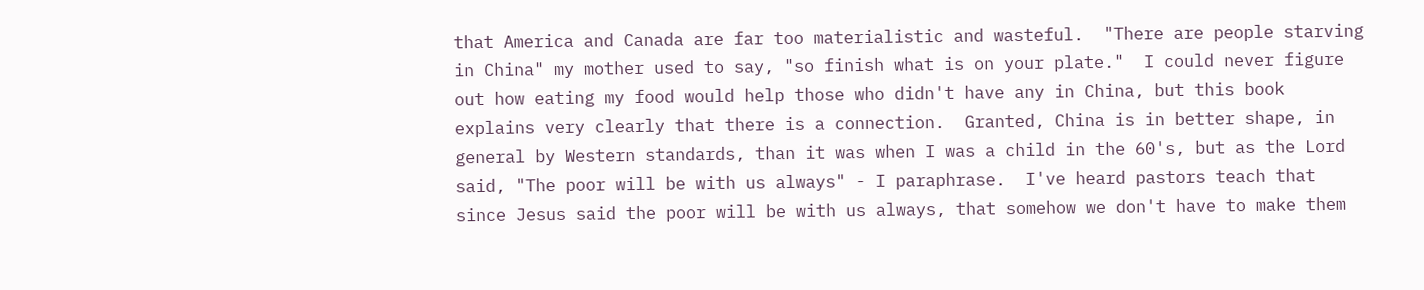that America and Canada are far too materialistic and wasteful.  "There are people starving in China" my mother used to say, "so finish what is on your plate."  I could never figure out how eating my food would help those who didn't have any in China, but this book explains very clearly that there is a connection.  Granted, China is in better shape, in general by Western standards, than it was when I was a child in the 60's, but as the Lord said, "The poor will be with us always" - I paraphrase.  I've heard pastors teach that since Jesus said the poor will be with us always, that somehow we don't have to make them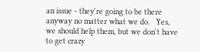an issue - they're going to be there anyway no matter what we do.   Yes, we should help them, but we don't have to get crazy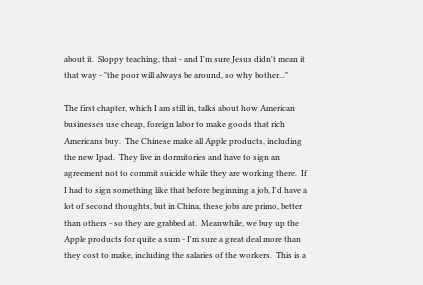about it.  Sloppy teaching, that - and I'm sure Jesus didn't mean it that way - "the poor will always be around, so why bother..."

The first chapter, which I am still in, talks about how American businesses use cheap, foreign labor to make goods that rich Americans buy.  The Chinese make all Apple products, including the new Ipad.  They live in dormitories and have to sign an agreement not to commit suicide while they are working there.  If I had to sign something like that before beginning a job, I'd have a lot of second thoughts, but in China, these jobs are primo, better than others - so they are grabbed at.  Meanwhile, we buy up the Apple products for quite a sum - I'm sure a great deal more than they cost to make, including the salaries of the workers.  This is a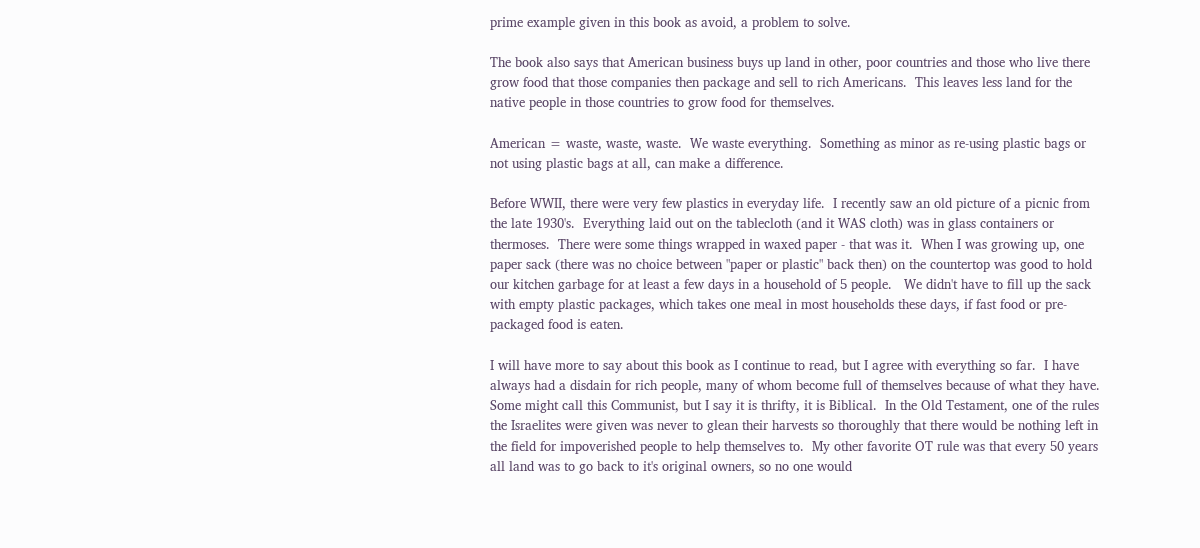prime example given in this book as avoid, a problem to solve.

The book also says that American business buys up land in other, poor countries and those who live there grow food that those companies then package and sell to rich Americans.  This leaves less land for the native people in those countries to grow food for themselves.

American = waste, waste, waste.  We waste everything.  Something as minor as re-using plastic bags or not using plastic bags at all, can make a difference.

Before WWII, there were very few plastics in everyday life.  I recently saw an old picture of a picnic from the late 1930's.  Everything laid out on the tablecloth (and it WAS cloth) was in glass containers or thermoses.  There were some things wrapped in waxed paper - that was it.  When I was growing up, one paper sack (there was no choice between "paper or plastic" back then) on the countertop was good to hold our kitchen garbage for at least a few days in a household of 5 people.   We didn't have to fill up the sack with empty plastic packages, which takes one meal in most households these days, if fast food or pre-packaged food is eaten.

I will have more to say about this book as I continue to read, but I agree with everything so far.  I have always had a disdain for rich people, many of whom become full of themselves because of what they have.  Some might call this Communist, but I say it is thrifty, it is Biblical.  In the Old Testament, one of the rules the Israelites were given was never to glean their harvests so thoroughly that there would be nothing left in the field for impoverished people to help themselves to.  My other favorite OT rule was that every 50 years all land was to go back to it's original owners, so no one would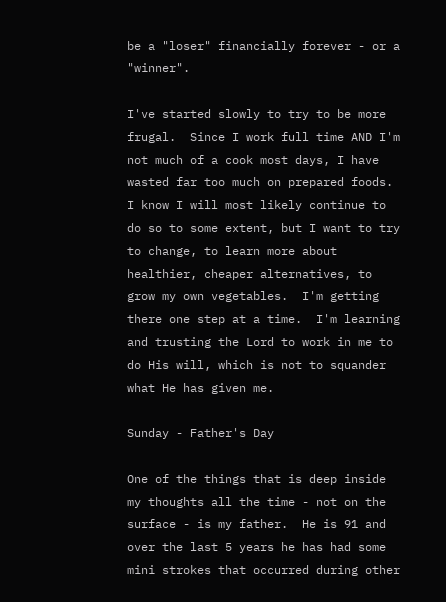be a "loser" financially forever - or a "winner".

I've started slowly to try to be more frugal.  Since I work full time AND I'm not much of a cook most days, I have wasted far too much on prepared foods.  I know I will most likely continue to do so to some extent, but I want to try to change, to learn more about healthier, cheaper alternatives, to grow my own vegetables.  I'm getting there one step at a time.  I'm learning and trusting the Lord to work in me to do His will, which is not to squander what He has given me.

Sunday - Father's Day

One of the things that is deep inside my thoughts all the time - not on the surface - is my father.  He is 91 and over the last 5 years he has had some mini strokes that occurred during other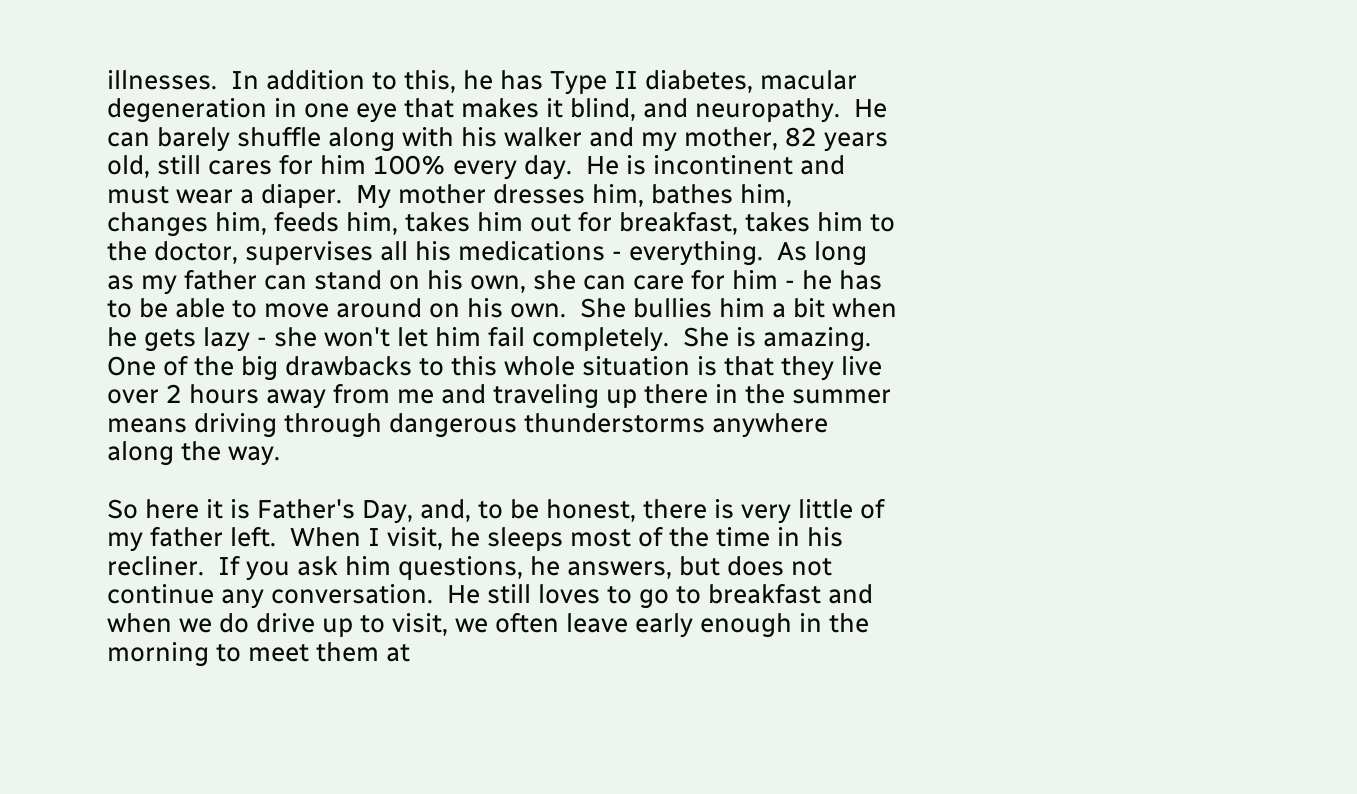illnesses.  In addition to this, he has Type II diabetes, macular degeneration in one eye that makes it blind, and neuropathy.  He can barely shuffle along with his walker and my mother, 82 years old, still cares for him 100% every day.  He is incontinent and must wear a diaper.  My mother dresses him, bathes him, changes him, feeds him, takes him out for breakfast, takes him to the doctor, supervises all his medications - everything.  As long as my father can stand on his own, she can care for him - he has to be able to move around on his own.  She bullies him a bit when he gets lazy - she won't let him fail completely.  She is amazing.  One of the big drawbacks to this whole situation is that they live over 2 hours away from me and traveling up there in the summer means driving through dangerous thunderstorms anywhere along the way.

So here it is Father's Day, and, to be honest, there is very little of my father left.  When I visit, he sleeps most of the time in his recliner.  If you ask him questions, he answers, but does not continue any conversation.  He still loves to go to breakfast and when we do drive up to visit, we often leave early enough in the morning to meet them at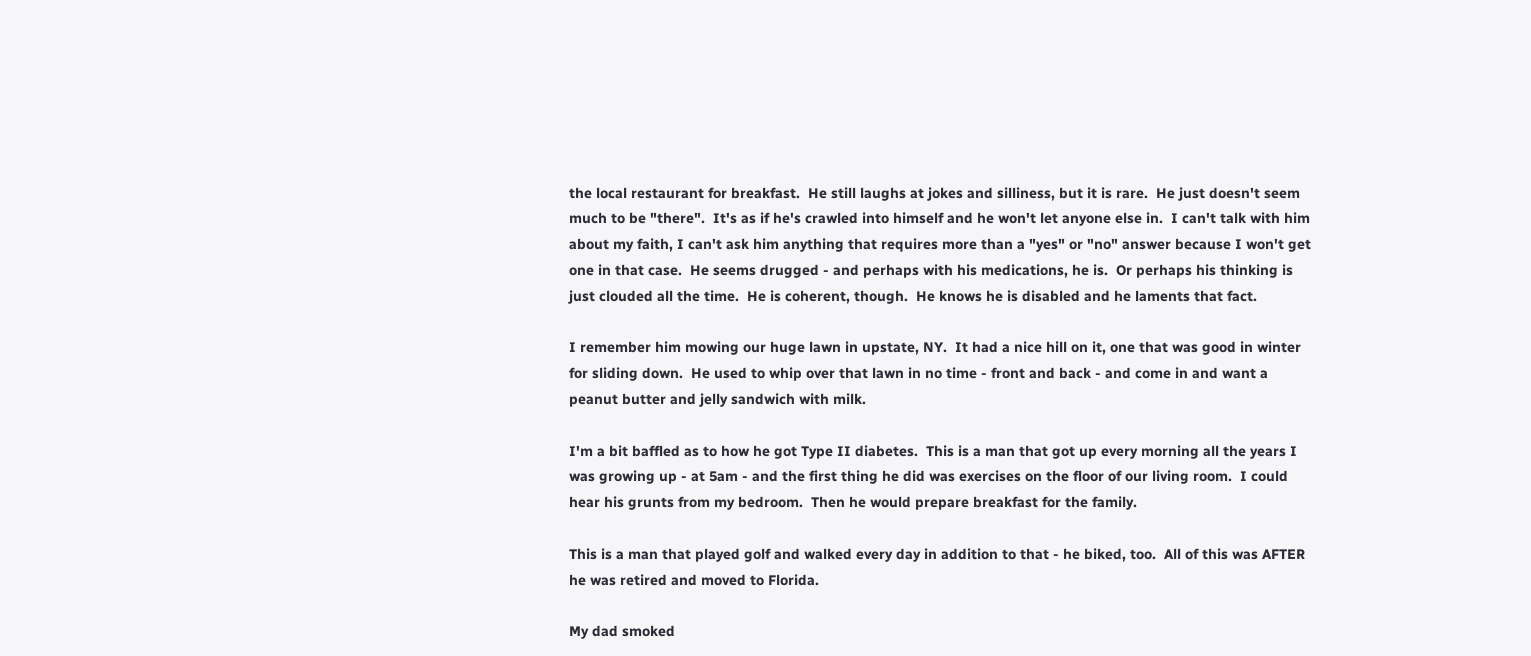the local restaurant for breakfast.  He still laughs at jokes and silliness, but it is rare.  He just doesn't seem much to be "there".  It's as if he's crawled into himself and he won't let anyone else in.  I can't talk with him about my faith, I can't ask him anything that requires more than a "yes" or "no" answer because I won't get one in that case.  He seems drugged - and perhaps with his medications, he is.  Or perhaps his thinking is just clouded all the time.  He is coherent, though.  He knows he is disabled and he laments that fact.

I remember him mowing our huge lawn in upstate, NY.  It had a nice hill on it, one that was good in winter for sliding down.  He used to whip over that lawn in no time - front and back - and come in and want a peanut butter and jelly sandwich with milk.

I'm a bit baffled as to how he got Type II diabetes.  This is a man that got up every morning all the years I was growing up - at 5am - and the first thing he did was exercises on the floor of our living room.  I could hear his grunts from my bedroom.  Then he would prepare breakfast for the family.

This is a man that played golf and walked every day in addition to that - he biked, too.  All of this was AFTER he was retired and moved to Florida.

My dad smoked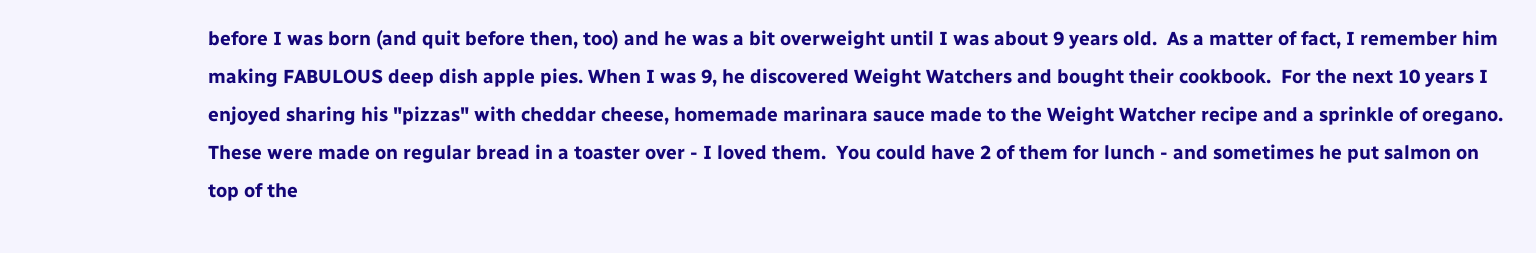before I was born (and quit before then, too) and he was a bit overweight until I was about 9 years old.  As a matter of fact, I remember him making FABULOUS deep dish apple pies. When I was 9, he discovered Weight Watchers and bought their cookbook.  For the next 10 years I enjoyed sharing his "pizzas" with cheddar cheese, homemade marinara sauce made to the Weight Watcher recipe and a sprinkle of oregano.  These were made on regular bread in a toaster over - I loved them.  You could have 2 of them for lunch - and sometimes he put salmon on top of the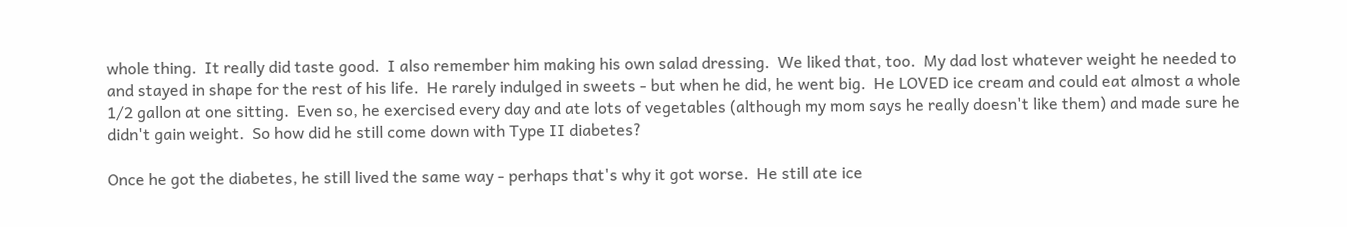whole thing.  It really did taste good.  I also remember him making his own salad dressing.  We liked that, too.  My dad lost whatever weight he needed to and stayed in shape for the rest of his life.  He rarely indulged in sweets - but when he did, he went big.  He LOVED ice cream and could eat almost a whole 1/2 gallon at one sitting.  Even so, he exercised every day and ate lots of vegetables (although my mom says he really doesn't like them) and made sure he didn't gain weight.  So how did he still come down with Type II diabetes?

Once he got the diabetes, he still lived the same way - perhaps that's why it got worse.  He still ate ice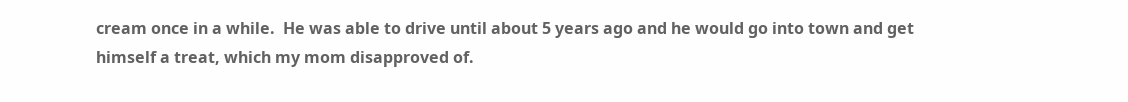cream once in a while.  He was able to drive until about 5 years ago and he would go into town and get himself a treat, which my mom disapproved of.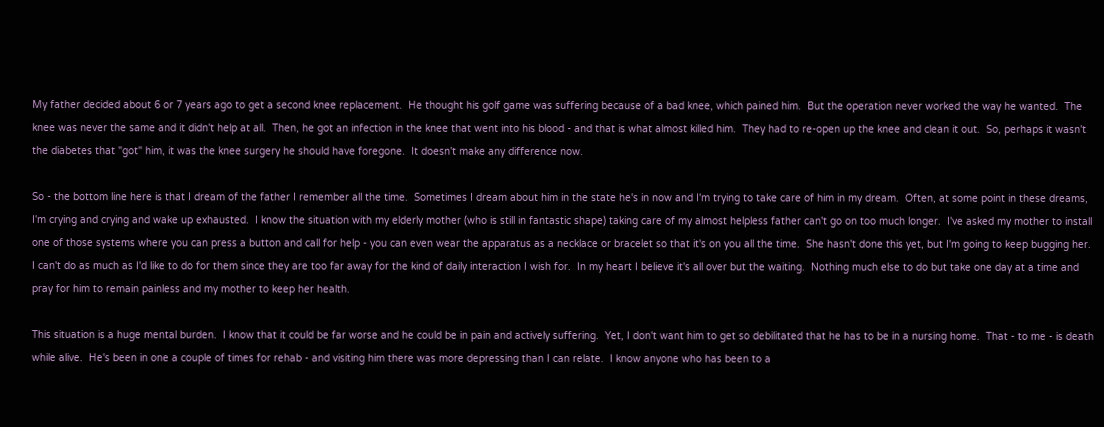My father decided about 6 or 7 years ago to get a second knee replacement.  He thought his golf game was suffering because of a bad knee, which pained him.  But the operation never worked the way he wanted.  The knee was never the same and it didn't help at all.  Then, he got an infection in the knee that went into his blood - and that is what almost killed him.  They had to re-open up the knee and clean it out.  So, perhaps it wasn't the diabetes that "got" him, it was the knee surgery he should have foregone.  It doesn't make any difference now.

So - the bottom line here is that I dream of the father I remember all the time.  Sometimes I dream about him in the state he's in now and I'm trying to take care of him in my dream.  Often, at some point in these dreams, I'm crying and crying and wake up exhausted.  I know the situation with my elderly mother (who is still in fantastic shape) taking care of my almost helpless father can't go on too much longer.  I've asked my mother to install one of those systems where you can press a button and call for help - you can even wear the apparatus as a necklace or bracelet so that it's on you all the time.  She hasn't done this yet, but I'm going to keep bugging her.  I can't do as much as I'd like to do for them since they are too far away for the kind of daily interaction I wish for.  In my heart I believe it's all over but the waiting.  Nothing much else to do but take one day at a time and pray for him to remain painless and my mother to keep her health.

This situation is a huge mental burden.  I know that it could be far worse and he could be in pain and actively suffering.  Yet, I don't want him to get so debilitated that he has to be in a nursing home.  That - to me - is death while alive.  He's been in one a couple of times for rehab - and visiting him there was more depressing than I can relate.  I know anyone who has been to a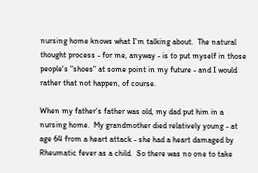nursing home knows what I'm talking about.  The natural thought process - for me, anyway - is to put myself in those people's "shoes" at some point in my future - and I would rather that not happen, of course.

When my father's father was old, my dad put him in a nursing home.  My grandmother died relatively young - at age 64 from a heart attack - she had a heart damaged by Rheumatic fever as a child.  So there was no one to take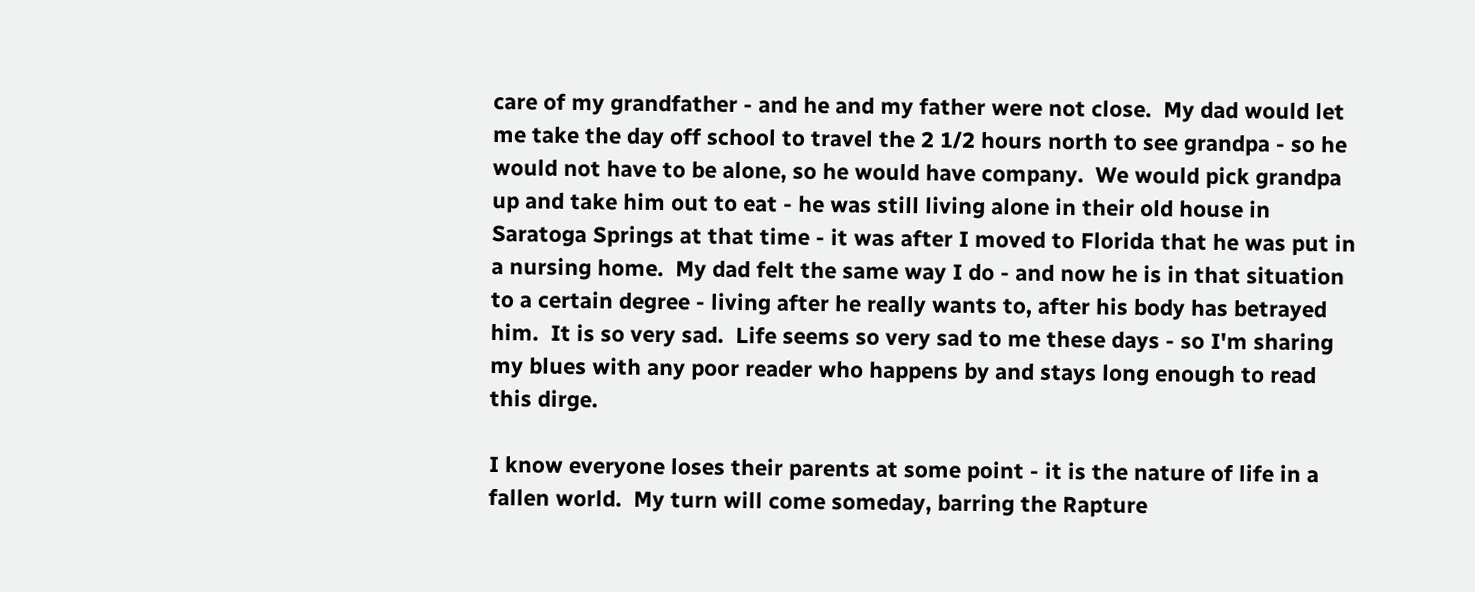care of my grandfather - and he and my father were not close.  My dad would let me take the day off school to travel the 2 1/2 hours north to see grandpa - so he would not have to be alone, so he would have company.  We would pick grandpa up and take him out to eat - he was still living alone in their old house in Saratoga Springs at that time - it was after I moved to Florida that he was put in a nursing home.  My dad felt the same way I do - and now he is in that situation to a certain degree - living after he really wants to, after his body has betrayed him.  It is so very sad.  Life seems so very sad to me these days - so I'm sharing my blues with any poor reader who happens by and stays long enough to read this dirge.

I know everyone loses their parents at some point - it is the nature of life in a fallen world.  My turn will come someday, barring the Rapture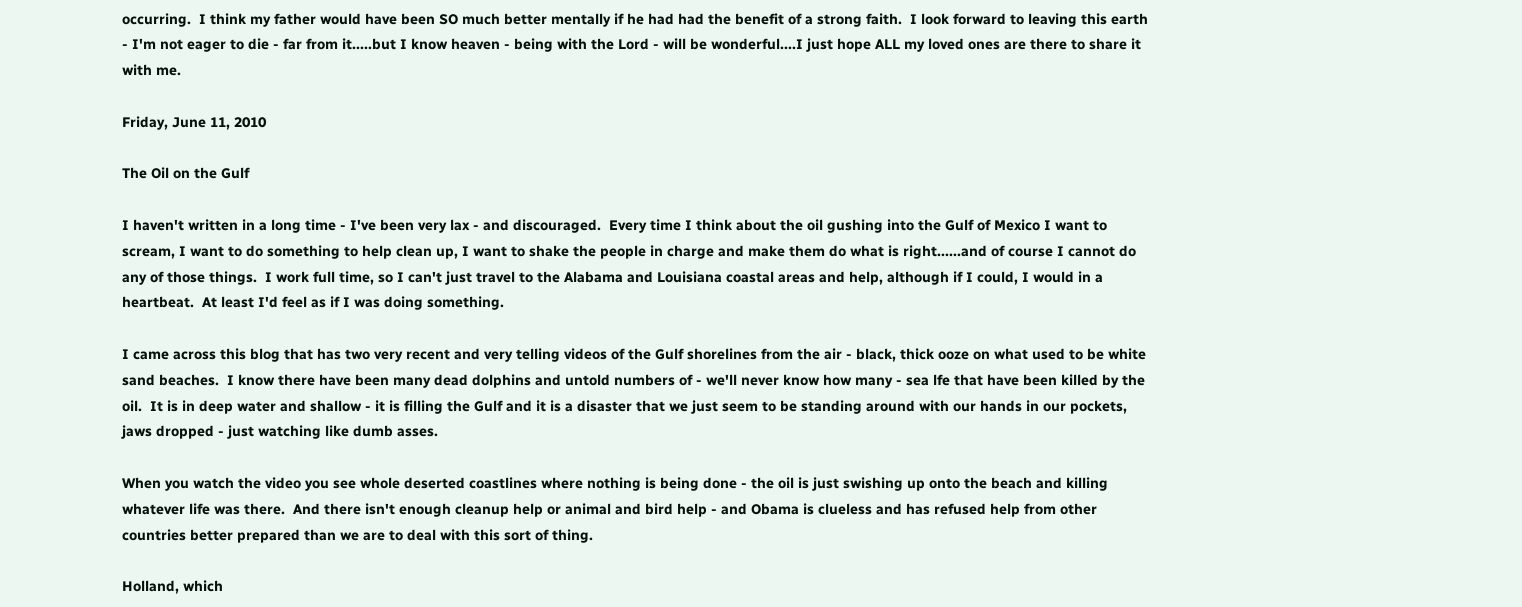occurring.  I think my father would have been SO much better mentally if he had had the benefit of a strong faith.  I look forward to leaving this earth - I'm not eager to die - far from it.....but I know heaven - being with the Lord - will be wonderful....I just hope ALL my loved ones are there to share it with me.

Friday, June 11, 2010

The Oil on the Gulf

I haven't written in a long time - I've been very lax - and discouraged.  Every time I think about the oil gushing into the Gulf of Mexico I want to scream, I want to do something to help clean up, I want to shake the people in charge and make them do what is right......and of course I cannot do any of those things.  I work full time, so I can't just travel to the Alabama and Louisiana coastal areas and help, although if I could, I would in a heartbeat.  At least I'd feel as if I was doing something.

I came across this blog that has two very recent and very telling videos of the Gulf shorelines from the air - black, thick ooze on what used to be white sand beaches.  I know there have been many dead dolphins and untold numbers of - we'll never know how many - sea lfe that have been killed by the oil.  It is in deep water and shallow - it is filling the Gulf and it is a disaster that we just seem to be standing around with our hands in our pockets, jaws dropped - just watching like dumb asses.

When you watch the video you see whole deserted coastlines where nothing is being done - the oil is just swishing up onto the beach and killing whatever life was there.  And there isn't enough cleanup help or animal and bird help - and Obama is clueless and has refused help from other countries better prepared than we are to deal with this sort of thing.

Holland, which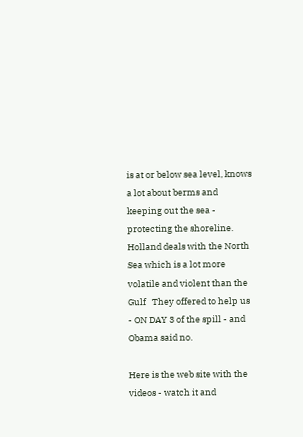is at or below sea level, knows a lot about berms and keeping out the sea - protecting the shoreline.  Holland deals with the North Sea which is a lot more volatile and violent than the Gulf   They offered to help us - ON DAY 3 of the spill - and Obama said no.

Here is the web site with the videos - watch it and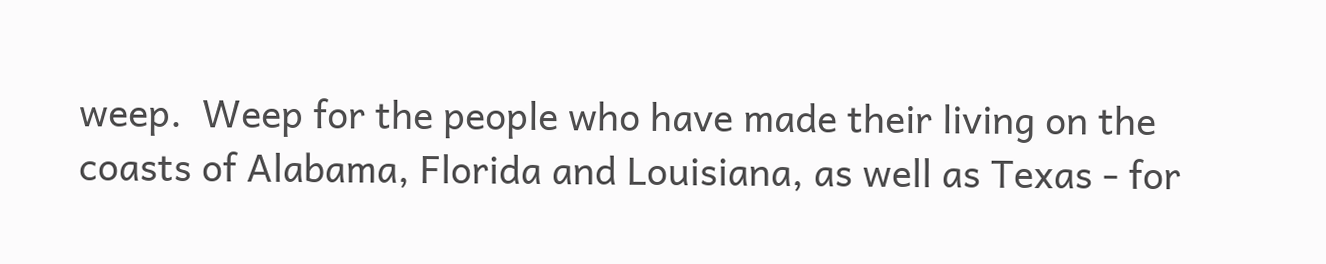weep.  Weep for the people who have made their living on the coasts of Alabama, Florida and Louisiana, as well as Texas - for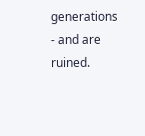generations - and are ruined.